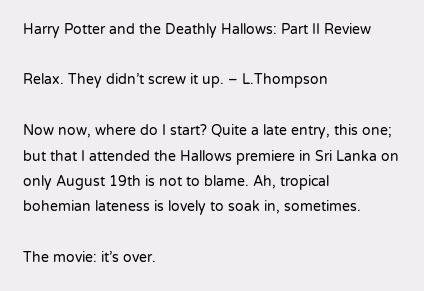Harry Potter and the Deathly Hallows: Part II Review

Relax. They didn’t screw it up. – L.Thompson

Now now, where do I start? Quite a late entry, this one; but that I attended the Hallows premiere in Sri Lanka on only August 19th is not to blame. Ah, tropical bohemian lateness is lovely to soak in, sometimes.

The movie: it’s over.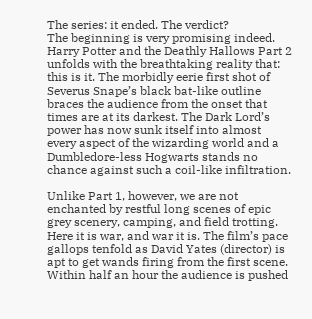The series: it ended. The verdict?
The beginning is very promising indeed. Harry Potter and the Deathly Hallows Part 2 unfolds with the breathtaking reality that: this is it. The morbidly eerie first shot of Severus Snape’s black bat-like outline braces the audience from the onset that times are at its darkest. The Dark Lord’s power has now sunk itself into almost every aspect of the wizarding world and a Dumbledore-less Hogwarts stands no chance against such a coil-like infiltration.

Unlike Part 1, however, we are not enchanted by restful long scenes of epic grey scenery, camping, and field trotting. Here it is war, and war it is. The film’s pace gallops tenfold as David Yates (director) is apt to get wands firing from the first scene. Within half an hour the audience is pushed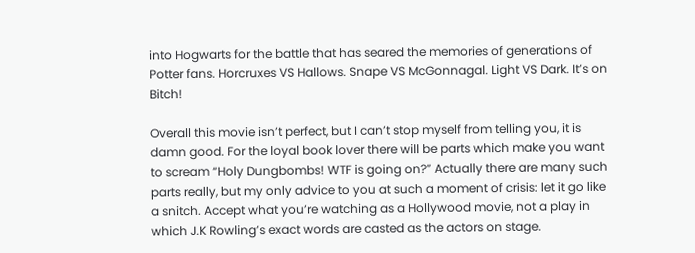into Hogwarts for the battle that has seared the memories of generations of Potter fans. Horcruxes VS Hallows. Snape VS McGonnagal. Light VS Dark. It’s on Bitch!

Overall this movie isn’t perfect, but I can’t stop myself from telling you, it is damn good. For the loyal book lover there will be parts which make you want to scream “Holy Dungbombs! WTF is going on?” Actually there are many such parts really, but my only advice to you at such a moment of crisis: let it go like a snitch. Accept what you’re watching as a Hollywood movie, not a play in which J.K Rowling’s exact words are casted as the actors on stage.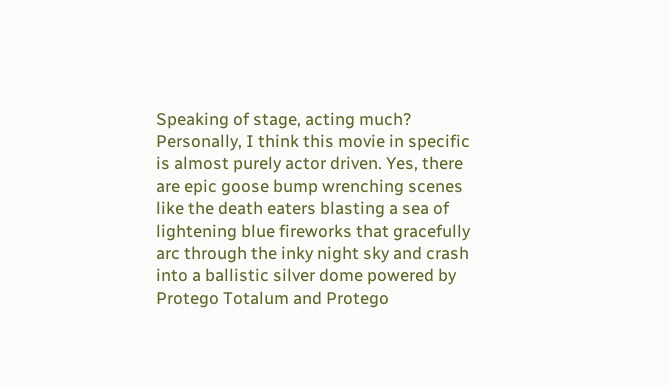Speaking of stage, acting much?
Personally, I think this movie in specific is almost purely actor driven. Yes, there are epic goose bump wrenching scenes like the death eaters blasting a sea of lightening blue fireworks that gracefully arc through the inky night sky and crash into a ballistic silver dome powered by Protego Totalum and Protego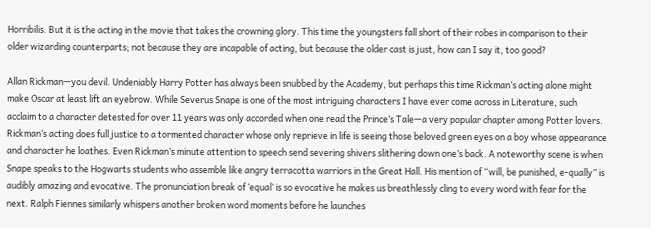Horribilis. But it is the acting in the movie that takes the crowning glory. This time the youngsters fall short of their robes in comparison to their older wizarding counterparts; not because they are incapable of acting, but because the older cast is just, how can I say it, too good?

Allan Rickman—you devil. Undeniably Harry Potter has always been snubbed by the Academy, but perhaps this time Rickman’s acting alone might make Oscar at least lift an eyebrow. While Severus Snape is one of the most intriguing characters I have ever come across in Literature, such acclaim to a character detested for over 11 years was only accorded when one read the Prince’s Tale—a very popular chapter among Potter lovers. Rickman’s acting does full justice to a tormented character whose only reprieve in life is seeing those beloved green eyes on a boy whose appearance and character he loathes. Even Rickman’s minute attention to speech send severing shivers slithering down one’s back. A noteworthy scene is when Snape speaks to the Hogwarts students who assemble like angry terracotta warriors in the Great Hall. His mention of “will, be punished, e-qually” is audibly amazing and evocative. The pronunciation break of ‘equal’ is so evocative he makes us breathlessly cling to every word with fear for the next. Ralph Fiennes similarly whispers another broken word moments before he launches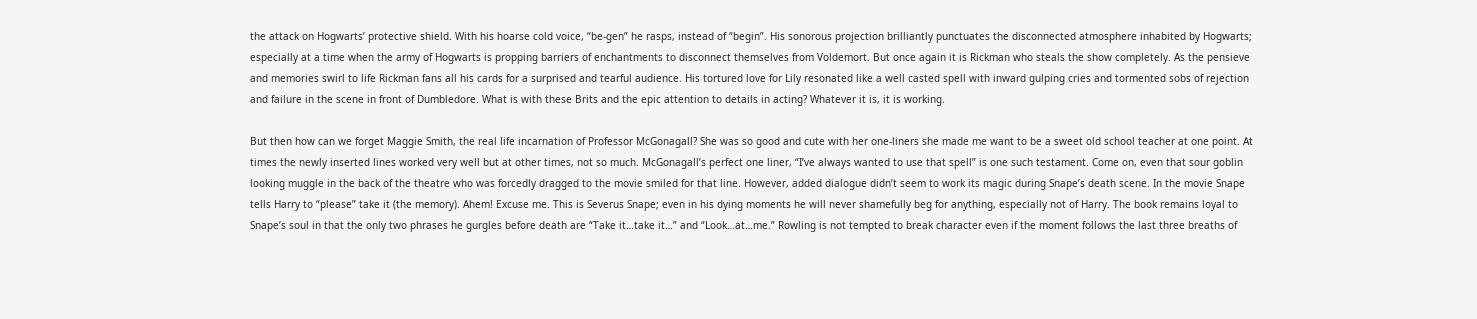the attack on Hogwarts’ protective shield. With his hoarse cold voice, “be-gen” he rasps, instead of “begin”. His sonorous projection brilliantly punctuates the disconnected atmosphere inhabited by Hogwarts; especially at a time when the army of Hogwarts is propping barriers of enchantments to disconnect themselves from Voldemort. But once again it is Rickman who steals the show completely. As the pensieve and memories swirl to life Rickman fans all his cards for a surprised and tearful audience. His tortured love for Lily resonated like a well casted spell with inward gulping cries and tormented sobs of rejection and failure in the scene in front of Dumbledore. What is with these Brits and the epic attention to details in acting? Whatever it is, it is working.

But then how can we forget Maggie Smith, the real life incarnation of Professor McGonagall? She was so good and cute with her one-liners she made me want to be a sweet old school teacher at one point. At times the newly inserted lines worked very well but at other times, not so much. McGonagall’s perfect one liner, “I’ve always wanted to use that spell” is one such testament. Come on, even that sour goblin looking muggle in the back of the theatre who was forcedly dragged to the movie smiled for that line. However, added dialogue didn’t seem to work its magic during Snape’s death scene. In the movie Snape tells Harry to “please” take it (the memory). Ahem! Excuse me. This is Severus Snape; even in his dying moments he will never shamefully beg for anything, especially not of Harry. The book remains loyal to Snape’s soul in that the only two phrases he gurgles before death are “Take it…take it…” and “Look…at…me.” Rowling is not tempted to break character even if the moment follows the last three breaths of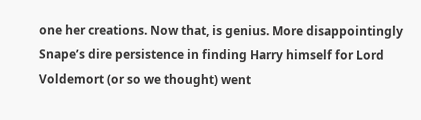one her creations. Now that, is genius. More disappointingly Snape’s dire persistence in finding Harry himself for Lord Voldemort (or so we thought) went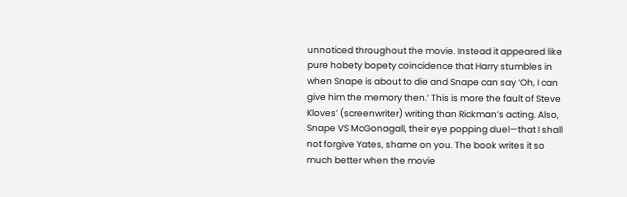unnoticed throughout the movie. Instead it appeared like pure hobety bopety coincidence that Harry stumbles in when Snape is about to die and Snape can say ‘Oh, I can give him the memory then.’ This is more the fault of Steve Kloves’ (screenwriter) writing than Rickman’s acting. Also, Snape VS McGonagall, their eye popping duel—that I shall not forgive Yates, shame on you. The book writes it so much better when the movie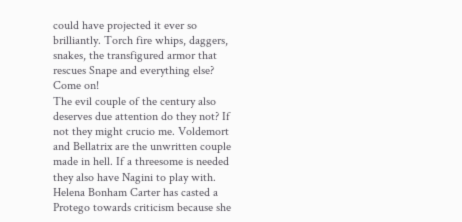could have projected it ever so brilliantly. Torch fire whips, daggers, snakes, the transfigured armor that rescues Snape and everything else? Come on!
The evil couple of the century also deserves due attention do they not? If not they might crucio me. Voldemort and Bellatrix are the unwritten couple made in hell. If a threesome is needed they also have Nagini to play with. Helena Bonham Carter has casted a Protego towards criticism because she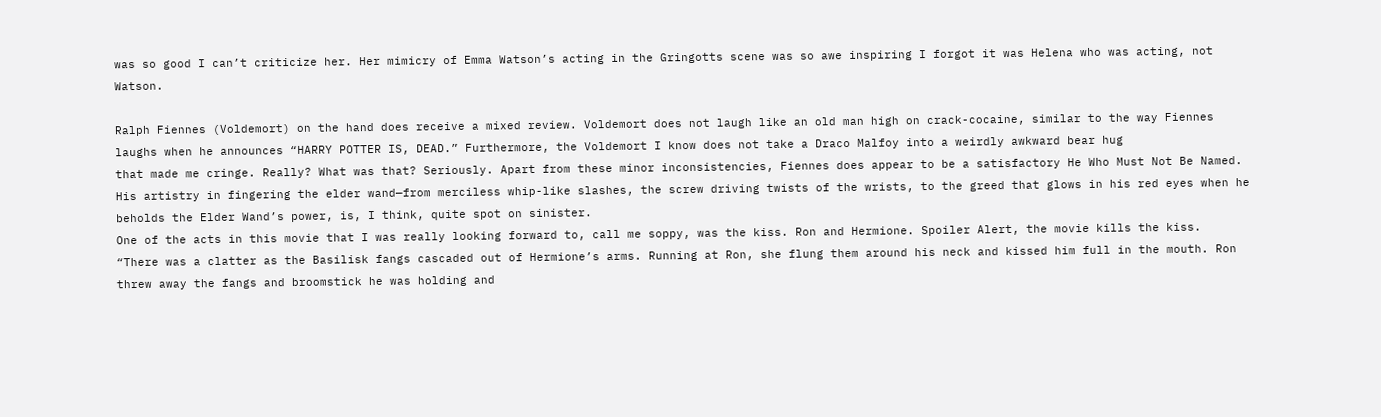was so good I can’t criticize her. Her mimicry of Emma Watson’s acting in the Gringotts scene was so awe inspiring I forgot it was Helena who was acting, not Watson.

Ralph Fiennes (Voldemort) on the hand does receive a mixed review. Voldemort does not laugh like an old man high on crack-cocaine, similar to the way Fiennes laughs when he announces “HARRY POTTER IS, DEAD.” Furthermore, the Voldemort I know does not take a Draco Malfoy into a weirdly awkward bear hug
that made me cringe. Really? What was that? Seriously. Apart from these minor inconsistencies, Fiennes does appear to be a satisfactory He Who Must Not Be Named. His artistry in fingering the elder wand—from merciless whip-like slashes, the screw driving twists of the wrists, to the greed that glows in his red eyes when he beholds the Elder Wand’s power, is, I think, quite spot on sinister.
One of the acts in this movie that I was really looking forward to, call me soppy, was the kiss. Ron and Hermione. Spoiler Alert, the movie kills the kiss.
“There was a clatter as the Basilisk fangs cascaded out of Hermione’s arms. Running at Ron, she flung them around his neck and kissed him full in the mouth. Ron threw away the fangs and broomstick he was holding and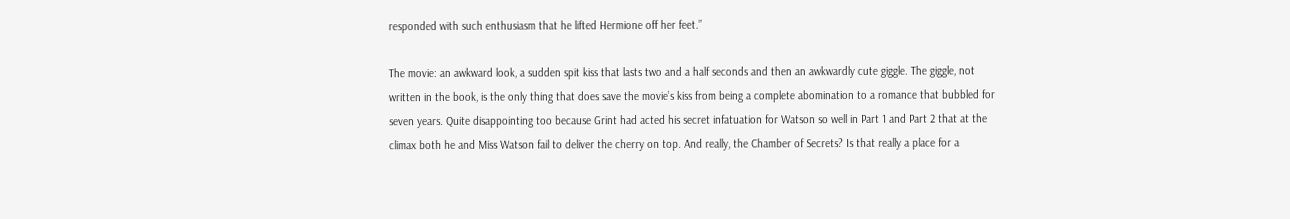responded with such enthusiasm that he lifted Hermione off her feet.”

The movie: an awkward look, a sudden spit kiss that lasts two and a half seconds and then an awkwardly cute giggle. The giggle, not written in the book, is the only thing that does save the movie’s kiss from being a complete abomination to a romance that bubbled for seven years. Quite disappointing too because Grint had acted his secret infatuation for Watson so well in Part 1 and Part 2 that at the climax both he and Miss Watson fail to deliver the cherry on top. And really, the Chamber of Secrets? Is that really a place for a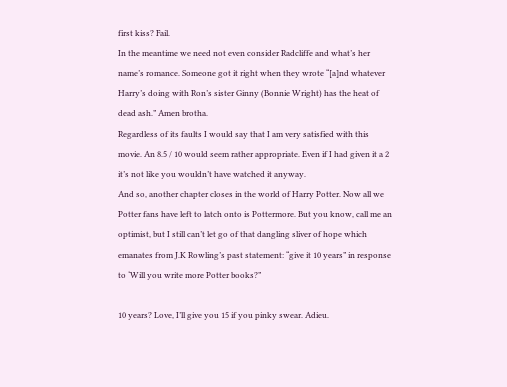first kiss? Fail.
In the meantime we need not even consider Radcliffe and what’s her name’s romance. Someone got it right when they wrote “[a]nd whatever Harry’s doing with Ron’s sister Ginny (Bonnie Wright) has the heat of dead ash.” Amen brotha.
Regardless of its faults I would say that I am very satisfied with this movie. An 8.5 / 10 would seem rather appropriate. Even if I had given it a 2 it’s not like you wouldn’t have watched it anyway.
And so, another chapter closes in the world of Harry Potter. Now all we Potter fans have left to latch onto is Pottermore. But you know, call me an optimist, but I still can’t let go of that dangling sliver of hope which emanates from J.K Rowling’s past statement: “give it 10 years” in response to ‘Will you write more Potter books?”

10 years? Love, I’ll give you 15 if you pinky swear. Adieu.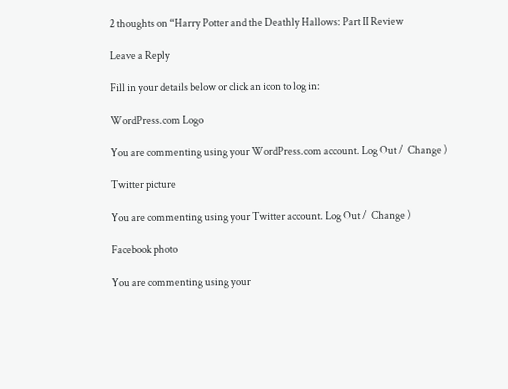2 thoughts on “Harry Potter and the Deathly Hallows: Part II Review

Leave a Reply

Fill in your details below or click an icon to log in:

WordPress.com Logo

You are commenting using your WordPress.com account. Log Out /  Change )

Twitter picture

You are commenting using your Twitter account. Log Out /  Change )

Facebook photo

You are commenting using your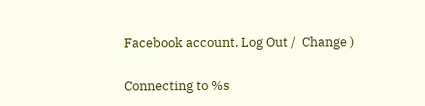Facebook account. Log Out /  Change )

Connecting to %s